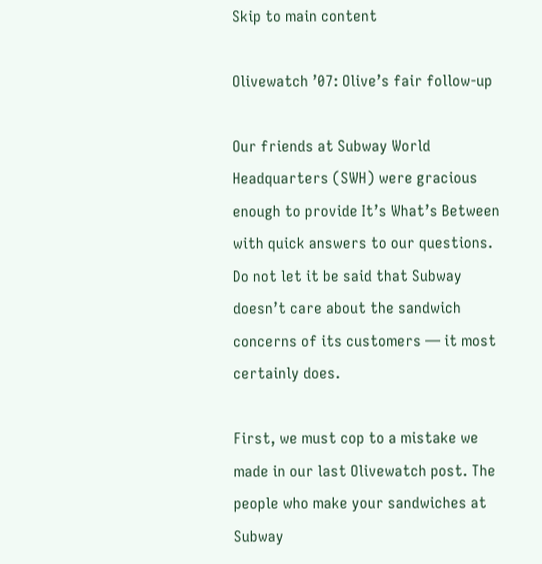Skip to main content

Olivewatch ’07: Olive’s fair follow-up

Our friends at Subway World Headquarters (SWH) were gracious enough to provide It’s What’s Between with quick answers to our questions. Do not let it be said that Subway doesn’t care about the sandwich concerns of its customers — it most certainly does.

First, we must cop to a mistake we made in our last Olivewatch post. The people who make your sandwiches at Subway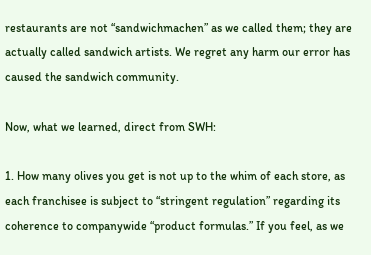restaurants are not “sandwichmachen” as we called them; they are actually called sandwich artists. We regret any harm our error has caused the sandwich community.

Now, what we learned, direct from SWH:

1. How many olives you get is not up to the whim of each store, as each franchisee is subject to “stringent regulation” regarding its coherence to companywide “product formulas.” If you feel, as we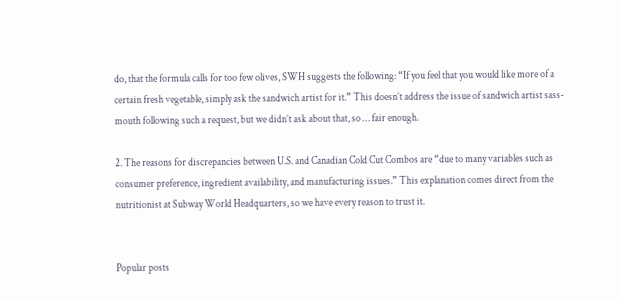do, that the formula calls for too few olives, SWH suggests the following: “If you feel that you would like more of a certain fresh vegetable, simply ask the sandwich artist for it.” This doesn’t address the issue of sandwich artist sass-mouth following such a request, but we didn’t ask about that, so … fair enough.

2. The reasons for discrepancies between U.S. and Canadian Cold Cut Combos are “due to many variables such as consumer preference, ingredient availability, and manufacturing issues.” This explanation comes direct from the nutritionist at Subway World Headquarters, so we have every reason to trust it.


Popular posts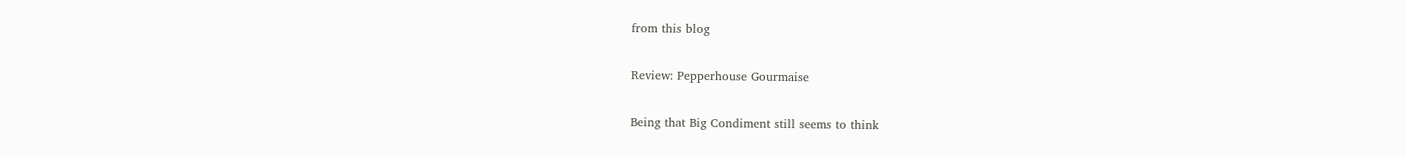from this blog

Review: Pepperhouse Gourmaise

Being that Big Condiment still seems to think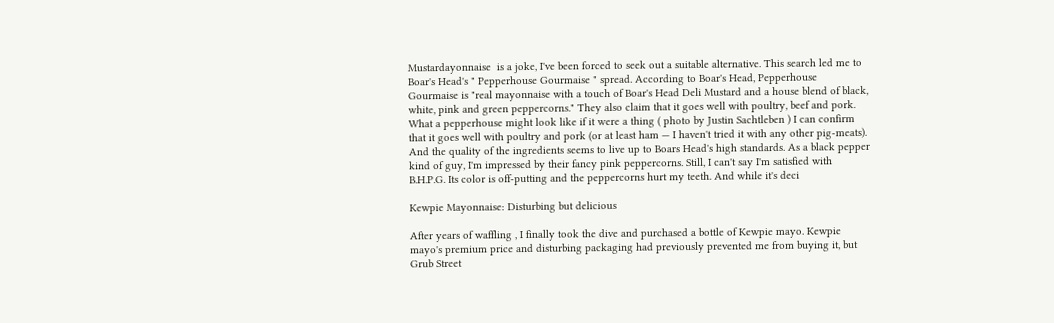Mustardayonnaise  is a joke, I've been forced to seek out a suitable alternative. This search led me to Boar's Head's " Pepperhouse Gourmaise " spread. According to Boar's Head, Pepperhouse Gourmaise is "real mayonnaise with a touch of Boar's Head Deli Mustard and a house blend of black, white, pink and green peppercorns." They also claim that it goes well with poultry, beef and pork. What a pepperhouse might look like if it were a thing ( photo by Justin Sachtleben ) I can confirm that it goes well with poultry and pork (or at least ham — I haven't tried it with any other pig-meats). And the quality of the ingredients seems to live up to Boars Head's high standards. As a black pepper kind of guy, I'm impressed by their fancy pink peppercorns. Still, I can't say I'm satisfied with B.H.P.G. Its color is off-putting and the peppercorns hurt my teeth. And while it's deci

Kewpie Mayonnaise: Disturbing but delicious

After years of waffling , I finally took the dive and purchased a bottle of Kewpie mayo. Kewpie mayo's premium price and disturbing packaging had previously prevented me from buying it, but Grub Street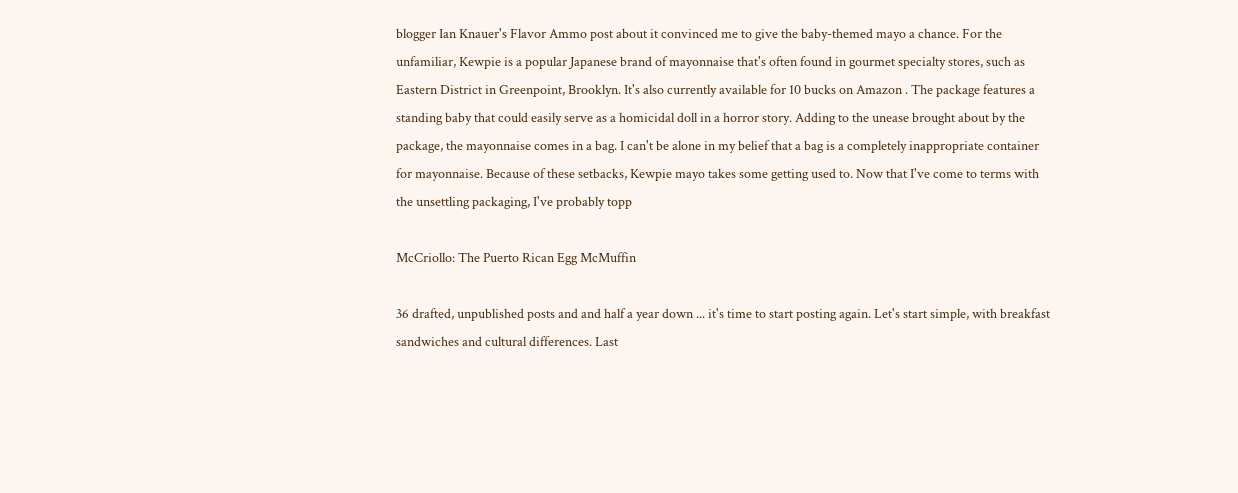blogger Ian Knauer's Flavor Ammo post about it convinced me to give the baby-themed mayo a chance. For the unfamiliar, Kewpie is a popular Japanese brand of mayonnaise that's often found in gourmet specialty stores, such as Eastern District in Greenpoint, Brooklyn. It's also currently available for 10 bucks on Amazon . The package features a standing baby that could easily serve as a homicidal doll in a horror story. Adding to the unease brought about by the package, the mayonnaise comes in a bag. I can't be alone in my belief that a bag is a completely inappropriate container for mayonnaise. Because of these setbacks, Kewpie mayo takes some getting used to. Now that I've come to terms with the unsettling packaging, I've probably topp

McCriollo: The Puerto Rican Egg McMuffin

36 drafted, unpublished posts and and half a year down ... it's time to start posting again. Let's start simple, with breakfast sandwiches and cultural differences. Last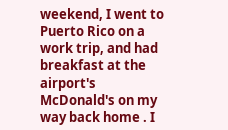weekend, I went to Puerto Rico on a work trip, and had breakfast at the airport's McDonald's on my way back home . I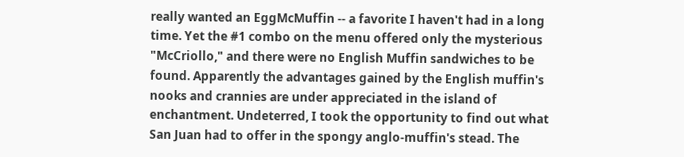really wanted an EggMcMuffin -- a favorite I haven't had in a long time. Yet the #1 combo on the menu offered only the mysterious "McCriollo," and there were no English Muffin sandwiches to be found. Apparently the advantages gained by the English muffin's nooks and crannies are under appreciated in the island of enchantment. Undeterred, I took the opportunity to find out what San Juan had to offer in the spongy anglo-muffin's stead. The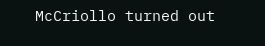McCriollo turned out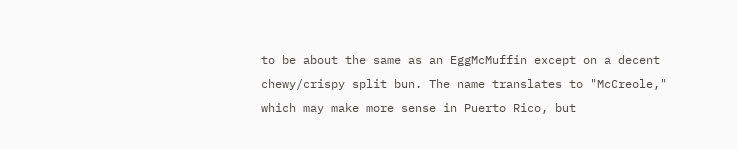to be about the same as an EggMcMuffin except on a decent chewy/crispy split bun. The name translates to "McCreole," which may make more sense in Puerto Rico, but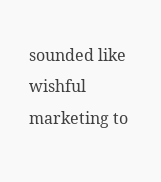sounded like wishful marketing to